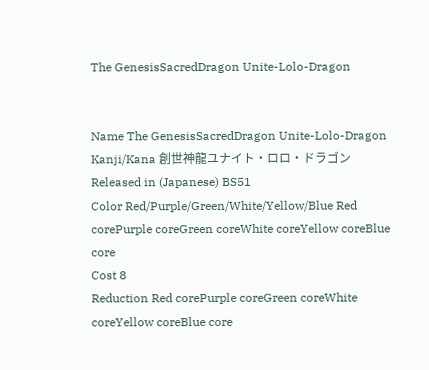The GenesisSacredDragon Unite-Lolo-Dragon


Name The GenesisSacredDragon Unite-Lolo-Dragon
Kanji/Kana 創世神龍ユナイト・ロロ・ドラゴン
Released in (Japanese) BS51
Color Red/Purple/Green/White/Yellow/Blue Red corePurple coreGreen coreWhite coreYellow coreBlue core
Cost 8
Reduction Red corePurple coreGreen coreWhite coreYellow coreBlue core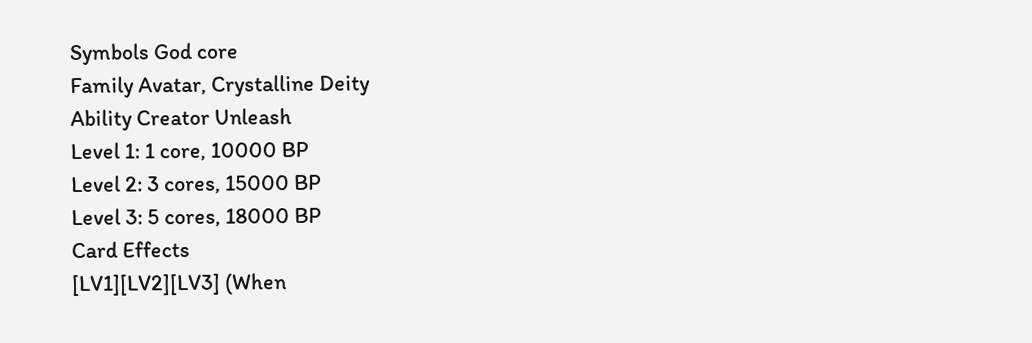Symbols God core
Family Avatar, Crystalline Deity
Ability Creator Unleash
Level 1: 1 core, 10000 BP
Level 2: 3 cores, 15000 BP
Level 3: 5 cores, 18000 BP
Card Effects
[LV1][LV2][LV3] (When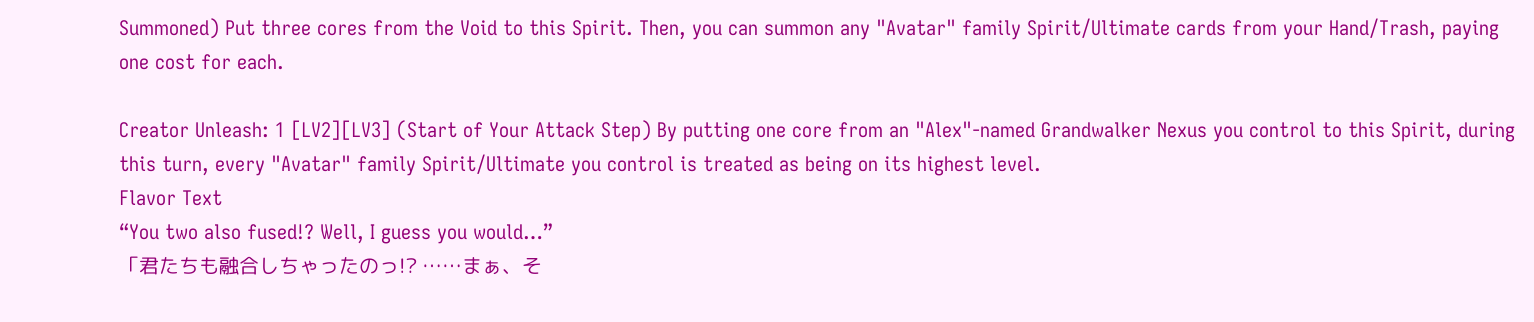Summoned) Put three cores from the Void to this Spirit. Then, you can summon any "Avatar" family Spirit/Ultimate cards from your Hand/Trash, paying one cost for each.

Creator Unleash: 1 [LV2][LV3] (Start of Your Attack Step) By putting one core from an "Alex"-named Grandwalker Nexus you control to this Spirit, during this turn, every "Avatar" family Spirit/Ultimate you control is treated as being on its highest level.
Flavor Text
“You two also fused!? Well, I guess you would…”
「君たちも融合しちゃったのっ!? ……まぁ、そ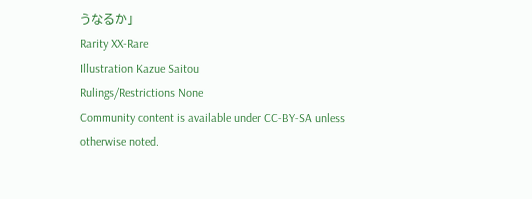うなるか」
Rarity XX-Rare
Illustration Kazue Saitou
Rulings/Restrictions None
Community content is available under CC-BY-SA unless otherwise noted.